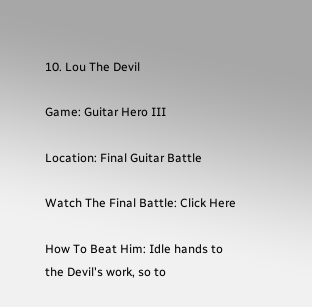10. Lou The Devil

Game: Guitar Hero III

Location: Final Guitar Battle

Watch The Final Battle: Click Here

How To Beat Him: Idle hands to the Devil's work, so to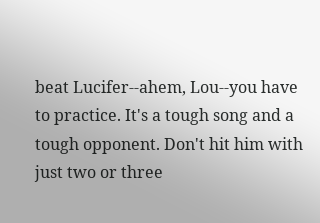beat Lucifer--ahem, Lou--you have to practice. It's a tough song and a tough opponent. Don't hit him with just two or three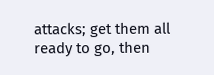attacks; get them all ready to go, then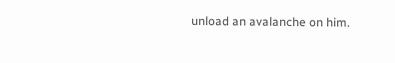unload an avalanche on him.